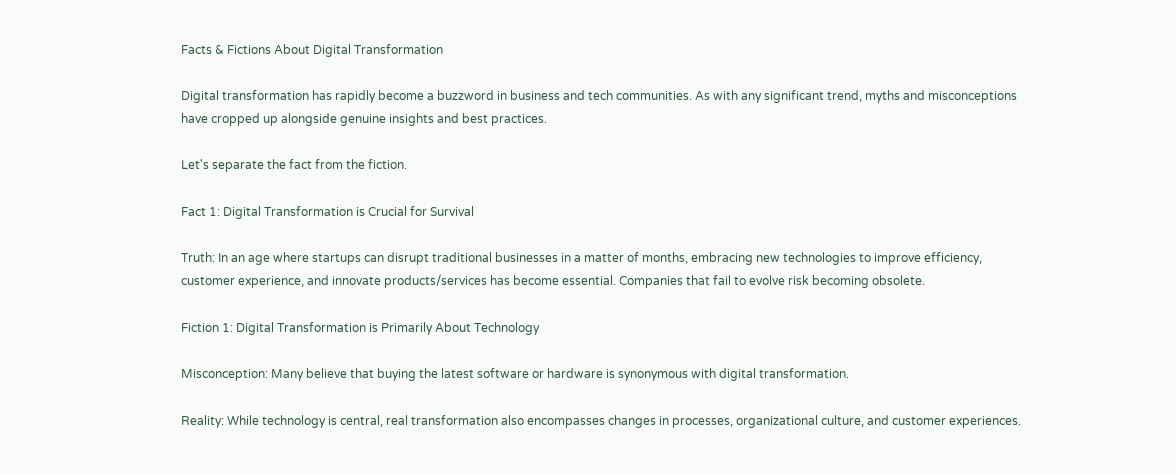Facts & Fictions About Digital Transformation

Digital transformation has rapidly become a buzzword in business and tech communities. As with any significant trend, myths and misconceptions have cropped up alongside genuine insights and best practices.

Let's separate the fact from the fiction.

Fact 1: Digital Transformation is Crucial for Survival

Truth: In an age where startups can disrupt traditional businesses in a matter of months, embracing new technologies to improve efficiency, customer experience, and innovate products/services has become essential. Companies that fail to evolve risk becoming obsolete.

Fiction 1: Digital Transformation is Primarily About Technology

Misconception: Many believe that buying the latest software or hardware is synonymous with digital transformation.

Reality: While technology is central, real transformation also encompasses changes in processes, organizational culture, and customer experiences.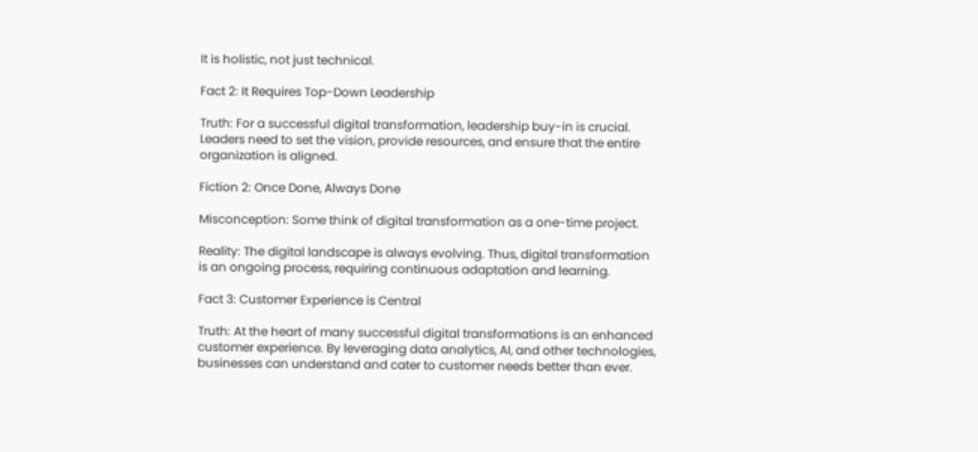It is holistic, not just technical.

Fact 2: It Requires Top-Down Leadership

Truth: For a successful digital transformation, leadership buy-in is crucial. Leaders need to set the vision, provide resources, and ensure that the entire organization is aligned.

Fiction 2: Once Done, Always Done

Misconception: Some think of digital transformation as a one-time project.

Reality: The digital landscape is always evolving. Thus, digital transformation is an ongoing process, requiring continuous adaptation and learning.

Fact 3: Customer Experience is Central

Truth: At the heart of many successful digital transformations is an enhanced customer experience. By leveraging data analytics, AI, and other technologies, businesses can understand and cater to customer needs better than ever.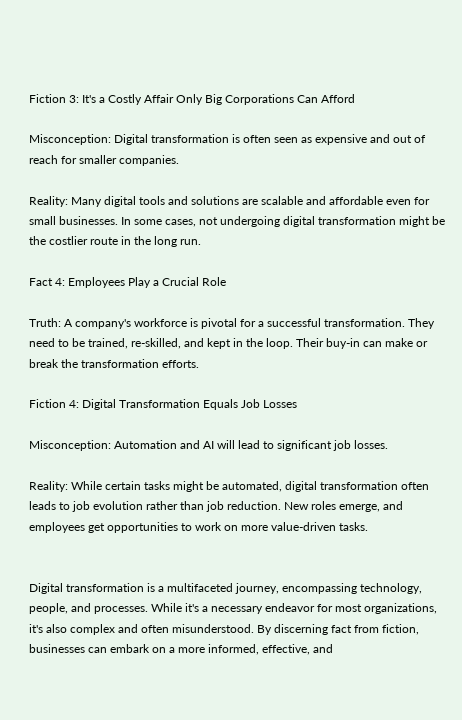Fiction 3: It's a Costly Affair Only Big Corporations Can Afford

Misconception: Digital transformation is often seen as expensive and out of reach for smaller companies.

Reality: Many digital tools and solutions are scalable and affordable even for small businesses. In some cases, not undergoing digital transformation might be the costlier route in the long run.

Fact 4: Employees Play a Crucial Role

Truth: A company's workforce is pivotal for a successful transformation. They need to be trained, re-skilled, and kept in the loop. Their buy-in can make or break the transformation efforts.

Fiction 4: Digital Transformation Equals Job Losses

Misconception: Automation and AI will lead to significant job losses.

Reality: While certain tasks might be automated, digital transformation often leads to job evolution rather than job reduction. New roles emerge, and employees get opportunities to work on more value-driven tasks.


Digital transformation is a multifaceted journey, encompassing technology, people, and processes. While it's a necessary endeavor for most organizations, it's also complex and often misunderstood. By discerning fact from fiction, businesses can embark on a more informed, effective, and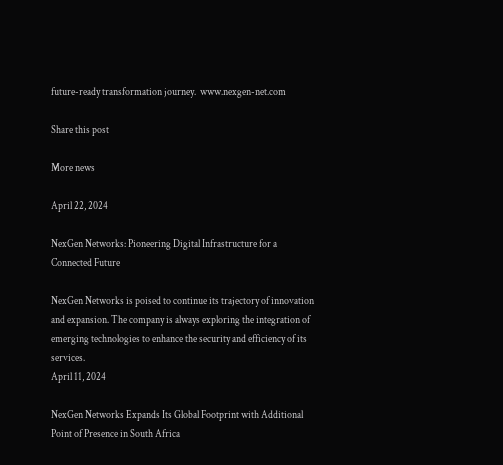future-ready transformation journey.  www.nexgen-net.com

Share this post

More news

April 22, 2024

NexGen Networks: Pioneering Digital Infrastructure for a Connected Future

NexGen Networks is poised to continue its trajectory of innovation and expansion. The company is always exploring the integration of emerging technologies to enhance the security and efficiency of its services.
April 11, 2024

NexGen Networks Expands Its Global Footprint with Additional Point of Presence in South Africa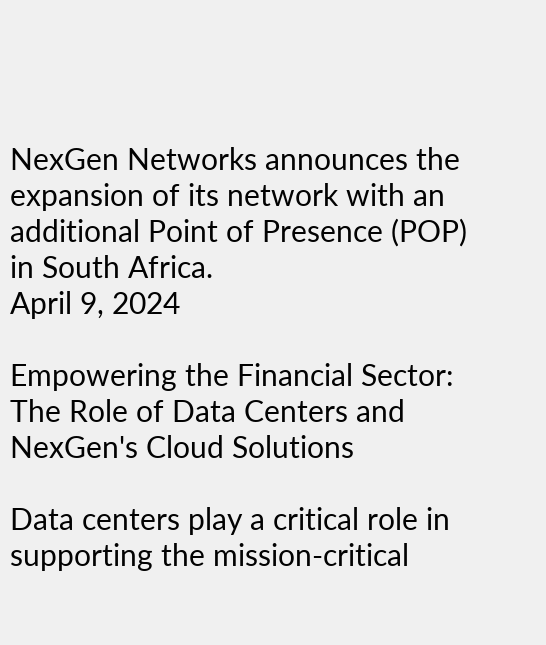NexGen Networks announces the expansion of its network with an additional Point of Presence (POP) in South Africa.
April 9, 2024

Empowering the Financial Sector: The Role of Data Centers and NexGen's Cloud Solutions

Data centers play a critical role in supporting the mission-critical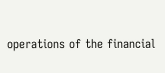operations of the financial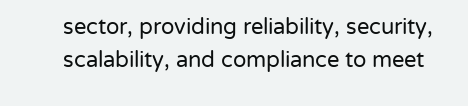sector, providing reliability, security, scalability, and compliance to meet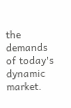the demands of today's dynamic market.